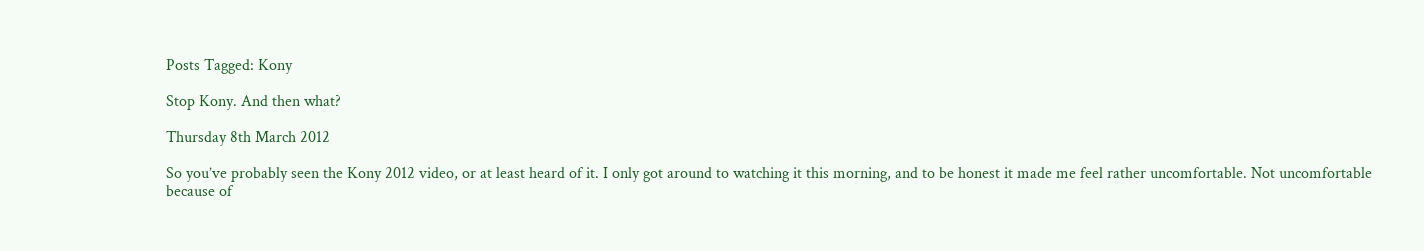Posts Tagged: Kony

Stop Kony. And then what?

Thursday 8th March 2012

So you’ve probably seen the Kony 2012 video, or at least heard of it. I only got around to watching it this morning, and to be honest it made me feel rather uncomfortable. Not uncomfortable because of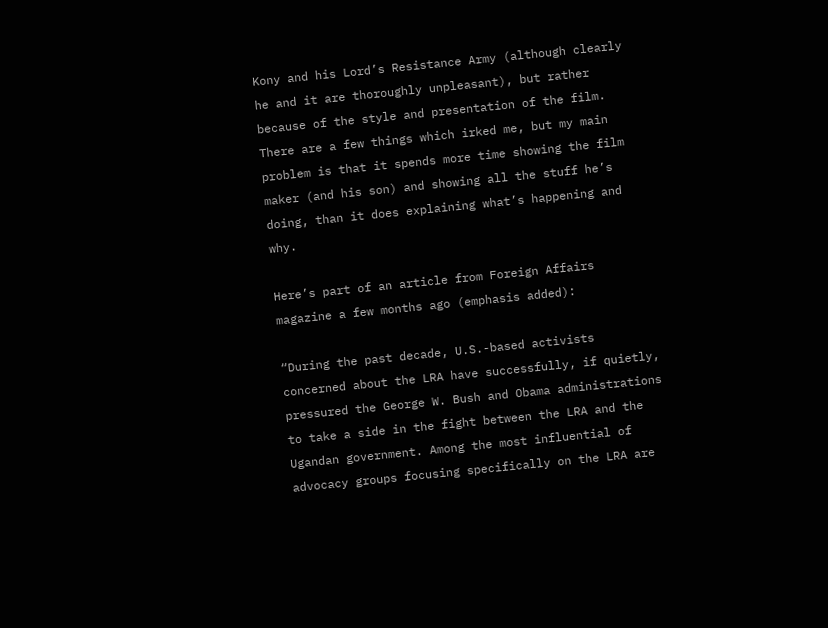Kony and his Lord’s Resistance Army (although clearly he and it are thoroughly unpleasant), but rather because of the style and presentation of the film. There are a few things which irked me, but my main problem is that it spends more time showing the film maker (and his son) and showing all the stuff he’s doing, than it does explaining what’s happening and why.

Here’s part of an article from Foreign Affairs magazine a few months ago (emphasis added):

“During the past decade, U.S.-based activists concerned about the LRA have successfully, if quietly, pressured the George W. Bush and Obama administrations to take a side in the fight between the LRA and the Ugandan government. Among the most influential of advocacy groups focusing specifically on the LRA are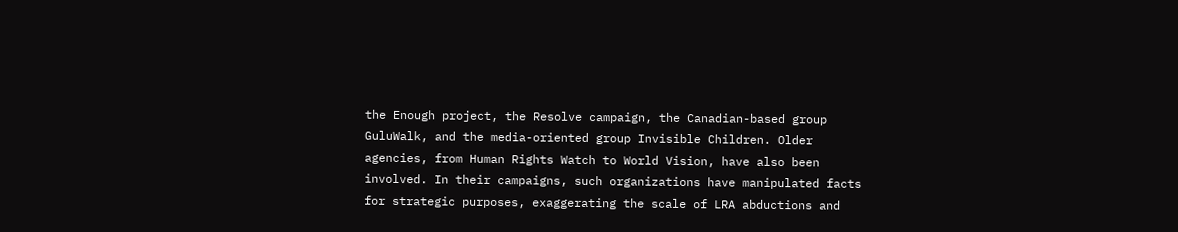the Enough project, the Resolve campaign, the Canadian-based group GuluWalk, and the media-oriented group Invisible Children. Older agencies, from Human Rights Watch to World Vision, have also been involved. In their campaigns, such organizations have manipulated facts for strategic purposes, exaggerating the scale of LRA abductions and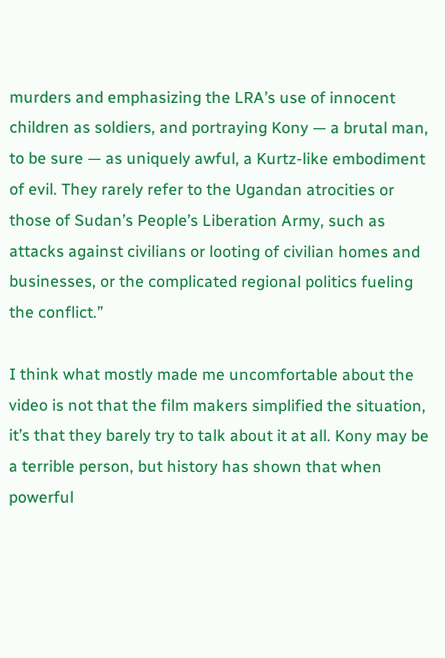murders and emphasizing the LRA’s use of innocent children as soldiers, and portraying Kony — a brutal man, to be sure — as uniquely awful, a Kurtz-like embodiment of evil. They rarely refer to the Ugandan atrocities or those of Sudan’s People’s Liberation Army, such as attacks against civilians or looting of civilian homes and businesses, or the complicated regional politics fueling the conflict.”

I think what mostly made me uncomfortable about the video is not that the film makers simplified the situation, it’s that they barely try to talk about it at all. Kony may be a terrible person, but history has shown that when powerful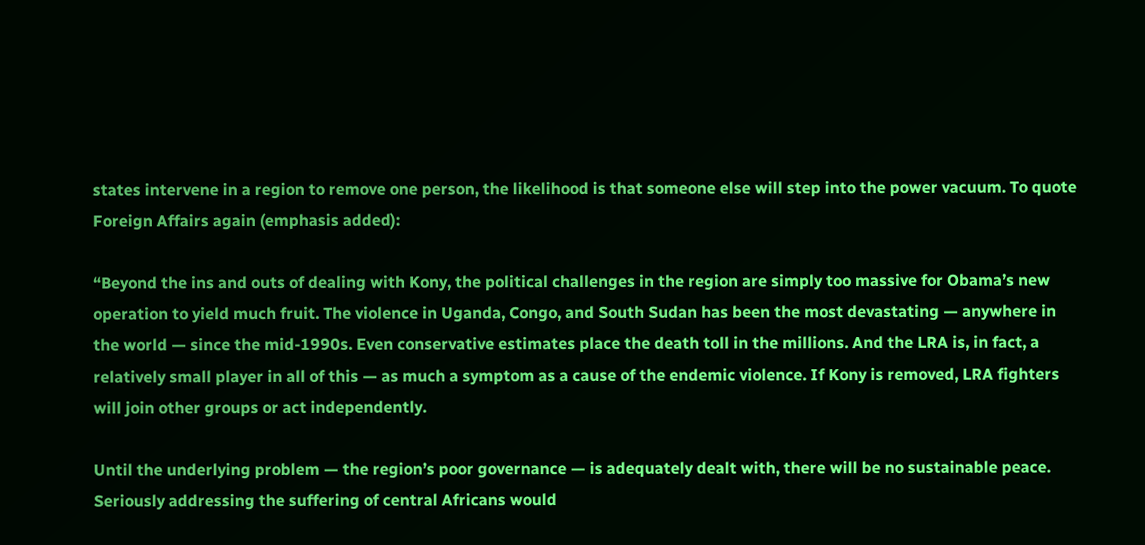states intervene in a region to remove one person, the likelihood is that someone else will step into the power vacuum. To quote Foreign Affairs again (emphasis added):

“Beyond the ins and outs of dealing with Kony, the political challenges in the region are simply too massive for Obama’s new operation to yield much fruit. The violence in Uganda, Congo, and South Sudan has been the most devastating — anywhere in the world — since the mid-1990s. Even conservative estimates place the death toll in the millions. And the LRA is, in fact, a relatively small player in all of this — as much a symptom as a cause of the endemic violence. If Kony is removed, LRA fighters will join other groups or act independently.

Until the underlying problem — the region’s poor governance — is adequately dealt with, there will be no sustainable peace. Seriously addressing the suffering of central Africans would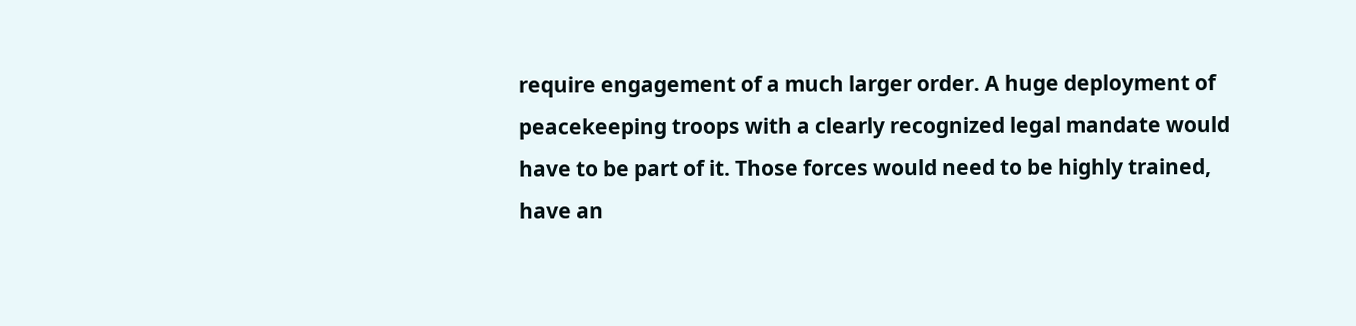require engagement of a much larger order. A huge deployment of peacekeeping troops with a clearly recognized legal mandate would have to be part of it. Those forces would need to be highly trained, have an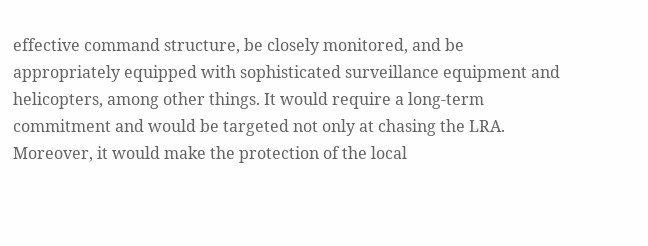effective command structure, be closely monitored, and be appropriately equipped with sophisticated surveillance equipment and helicopters, among other things. It would require a long-term commitment and would be targeted not only at chasing the LRA. Moreover, it would make the protection of the local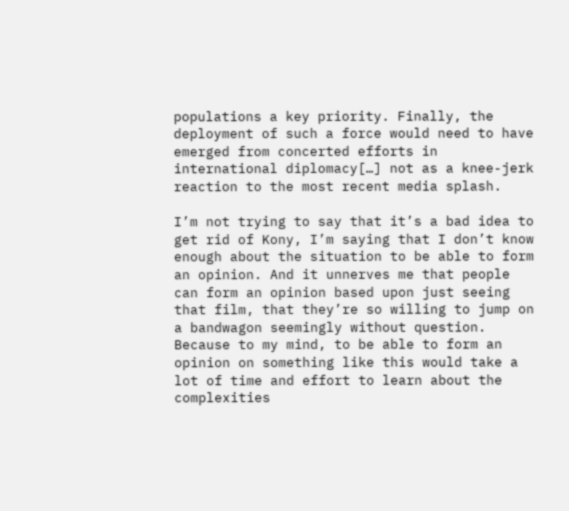populations a key priority. Finally, the deployment of such a force would need to have emerged from concerted efforts in international diplomacy[…] not as a knee-jerk reaction to the most recent media splash.

I’m not trying to say that it’s a bad idea to get rid of Kony, I’m saying that I don’t know enough about the situation to be able to form an opinion. And it unnerves me that people can form an opinion based upon just seeing that film, that they’re so willing to jump on a bandwagon seemingly without question. Because to my mind, to be able to form an opinion on something like this would take a lot of time and effort to learn about the complexities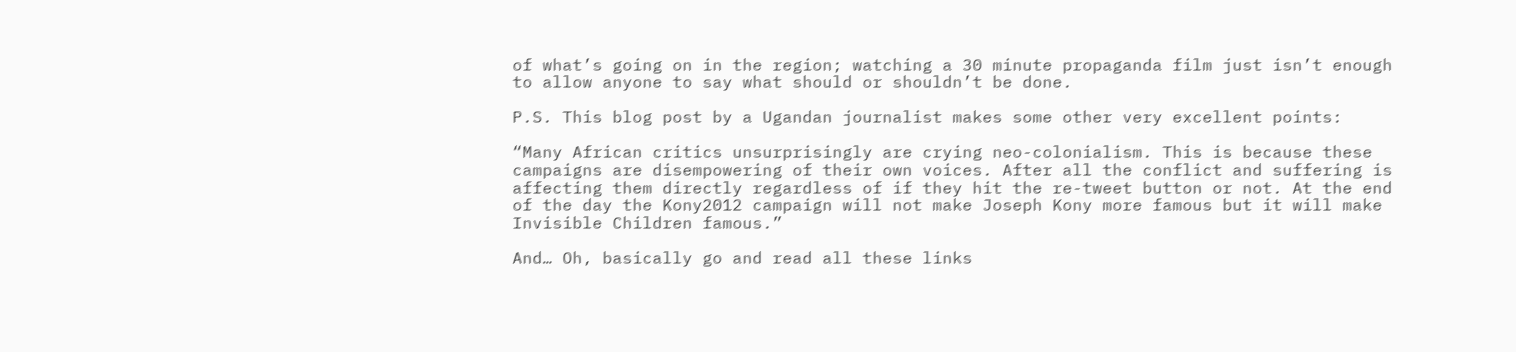of what’s going on in the region; watching a 30 minute propaganda film just isn’t enough to allow anyone to say what should or shouldn’t be done.

P.S. This blog post by a Ugandan journalist makes some other very excellent points:

“Many African critics unsurprisingly are crying neo-colonialism. This is because these campaigns are disempowering of their own voices. After all the conflict and suffering is affecting them directly regardless of if they hit the re-tweet button or not. At the end of the day the Kony2012 campaign will not make Joseph Kony more famous but it will make Invisible Children famous.”

And… Oh, basically go and read all these links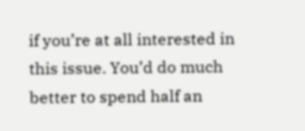if you’re at all interested in this issue. You’d do much better to spend half an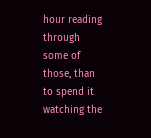hour reading through some of those, than to spend it watching the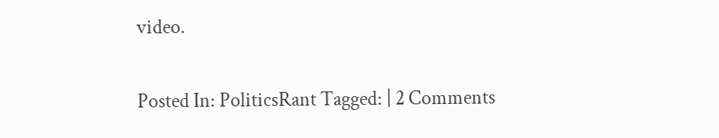video.

Posted In: PoliticsRant Tagged: | 2 Comments